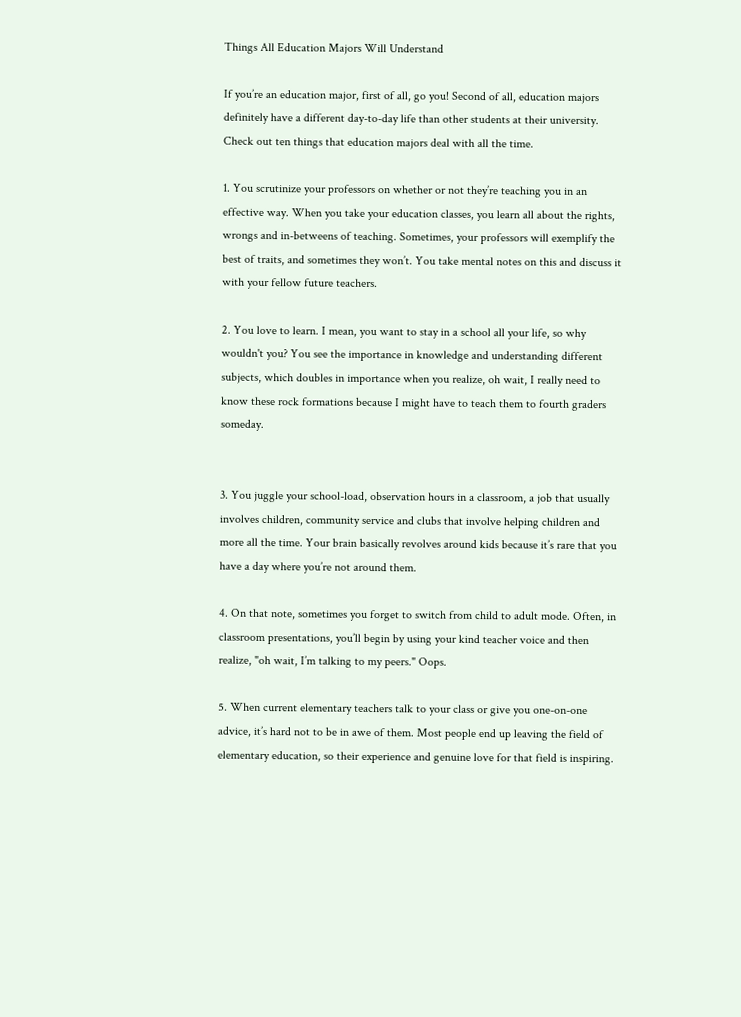Things All Education Majors Will Understand

If you’re an education major, first of all, go you! Second of all, education majors definitely have a different day-to-day life than other students at their university. Check out ten things that education majors deal with all the time.

1. You scrutinize your professors on whether or not they’re teaching you in an effective way. When you take your education classes, you learn all about the rights, wrongs and in-betweens of teaching. Sometimes, your professors will exemplify the best of traits, and sometimes they won’t. You take mental notes on this and discuss it with your fellow future teachers.

2. You love to learn. I mean, you want to stay in a school all your life, so why wouldn't you? You see the importance in knowledge and understanding different subjects, which doubles in importance when you realize, oh wait, I really need to know these rock formations because I might have to teach them to fourth graders someday.


3. You juggle your school-load, observation hours in a classroom, a job that usually involves children, community service and clubs that involve helping children and more all the time. Your brain basically revolves around kids because it’s rare that you have a day where you’re not around them.

4. On that note, sometimes you forget to switch from child to adult mode. Often, in classroom presentations, you’ll begin by using your kind teacher voice and then realize, "oh wait, I’m talking to my peers." Oops.

5. When current elementary teachers talk to your class or give you one-on-one advice, it’s hard not to be in awe of them. Most people end up leaving the field of elementary education, so their experience and genuine love for that field is inspiring.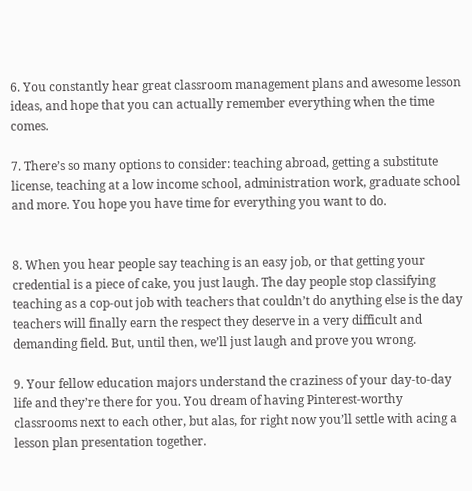6. You constantly hear great classroom management plans and awesome lesson ideas, and hope that you can actually remember everything when the time comes.

7. There’s so many options to consider: teaching abroad, getting a substitute license, teaching at a low income school, administration work, graduate school and more. You hope you have time for everything you want to do.


8. When you hear people say teaching is an easy job, or that getting your credential is a piece of cake, you just laugh. The day people stop classifying teaching as a cop-out job with teachers that couldn’t do anything else is the day teachers will finally earn the respect they deserve in a very difficult and demanding field. But, until then, we’ll just laugh and prove you wrong.

9. Your fellow education majors understand the craziness of your day-to-day life and they’re there for you. You dream of having Pinterest-worthy classrooms next to each other, but alas, for right now you’ll settle with acing a lesson plan presentation together.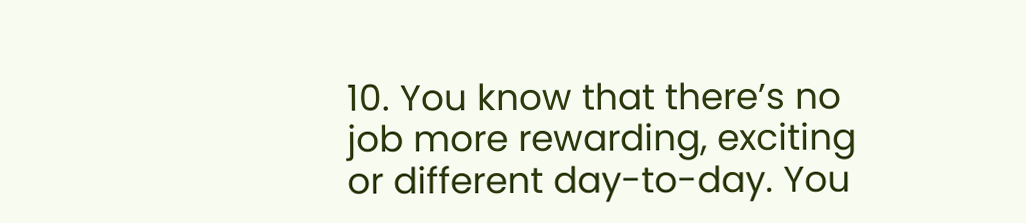10. You know that there’s no job more rewarding, exciting or different day-to-day. You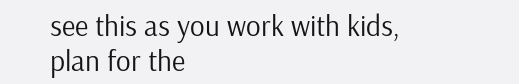see this as you work with kids, plan for the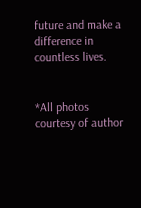future and make a difference in countless lives.


*All photos courtesy of author